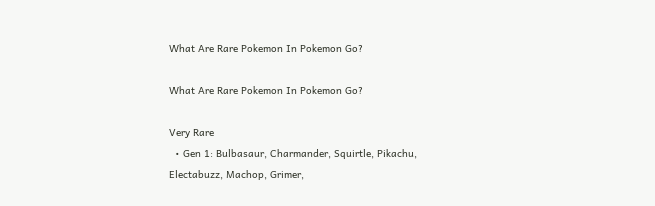What Are Rare Pokemon In Pokemon Go?

What Are Rare Pokemon In Pokemon Go?

Very Rare
  • Gen 1: Bulbasaur, Charmander, Squirtle, Pikachu, Electabuzz, Machop, Grimer,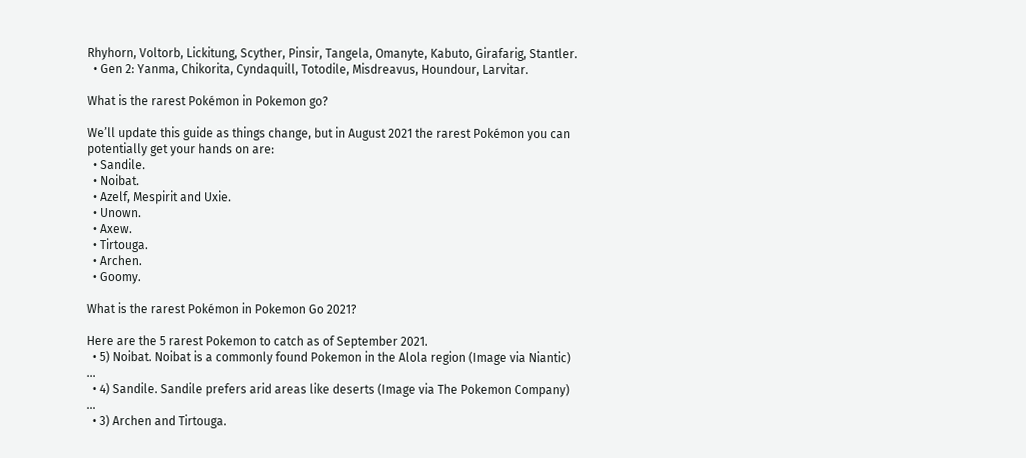Rhyhorn, Voltorb, Lickitung, Scyther, Pinsir, Tangela, Omanyte, Kabuto, Girafarig, Stantler.
  • Gen 2: Yanma, Chikorita, Cyndaquill, Totodile, Misdreavus, Houndour, Larvitar.

What is the rarest Pokémon in Pokemon go?

We’ll update this guide as things change, but in August 2021 the rarest Pokémon you can potentially get your hands on are:
  • Sandile.
  • Noibat.
  • Azelf, Mespirit and Uxie.
  • Unown.
  • Axew.
  • Tirtouga.
  • Archen.
  • Goomy.

What is the rarest Pokémon in Pokemon Go 2021?

Here are the 5 rarest Pokemon to catch as of September 2021.
  • 5) Noibat. Noibat is a commonly found Pokemon in the Alola region (Image via Niantic) …
  • 4) Sandile. Sandile prefers arid areas like deserts (Image via The Pokemon Company) …
  • 3) Archen and Tirtouga.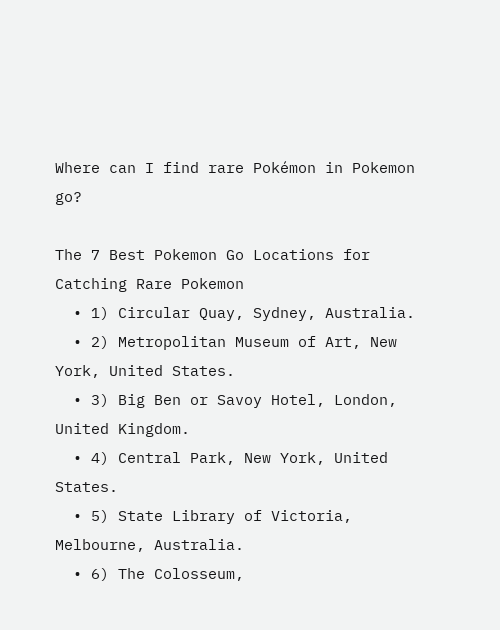Where can I find rare Pokémon in Pokemon go?

The 7 Best Pokemon Go Locations for Catching Rare Pokemon
  • 1) Circular Quay, Sydney, Australia.
  • 2) Metropolitan Museum of Art, New York, United States.
  • 3) Big Ben or Savoy Hotel, London, United Kingdom.
  • 4) Central Park, New York, United States.
  • 5) State Library of Victoria, Melbourne, Australia.
  • 6) The Colosseum,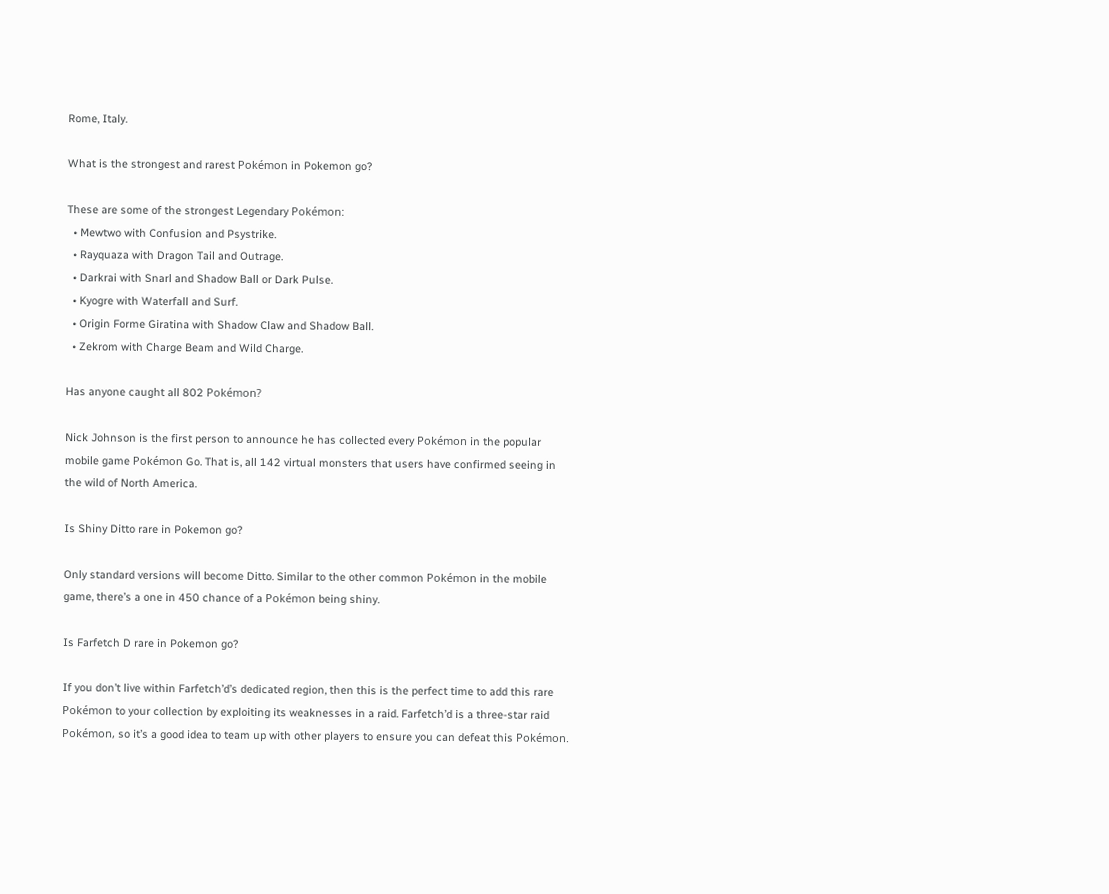Rome, Italy.

What is the strongest and rarest Pokémon in Pokemon go?

These are some of the strongest Legendary Pokémon:
  • Mewtwo with Confusion and Psystrike.
  • Rayquaza with Dragon Tail and Outrage.
  • Darkrai with Snarl and Shadow Ball or Dark Pulse.
  • Kyogre with Waterfall and Surf.
  • Origin Forme Giratina with Shadow Claw and Shadow Ball.
  • Zekrom with Charge Beam and Wild Charge.

Has anyone caught all 802 Pokémon?

Nick Johnson is the first person to announce he has collected every Pokémon in the popular mobile game Pokémon Go. That is, all 142 virtual monsters that users have confirmed seeing in the wild of North America.

Is Shiny Ditto rare in Pokemon go?

Only standard versions will become Ditto. Similar to the other common Pokémon in the mobile game, there’s a one in 450 chance of a Pokémon being shiny.

Is Farfetch D rare in Pokemon go?

If you don’t live within Farfetch’d’s dedicated region, then this is the perfect time to add this rare Pokémon to your collection by exploiting its weaknesses in a raid. Farfetch’d is a three-star raid Pokémon, so it’s a good idea to team up with other players to ensure you can defeat this Pokémon.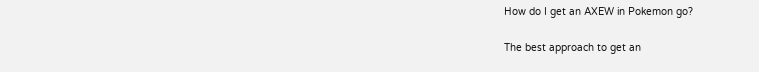How do I get an AXEW in Pokemon go?

The best approach to get an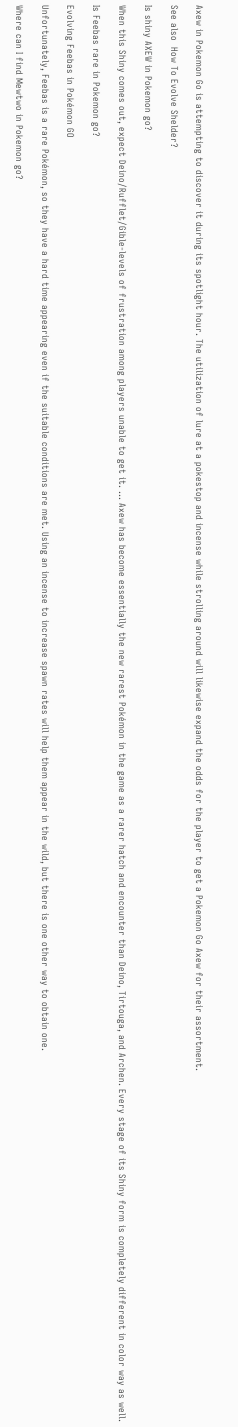Axew in Pokemon Go is attempting to discover it during its spotlight hour. The utilization of lure at a pokestop and incense while strolling around will likewise expand the odds for the player to get a Pokemon Go Axew for their assortment.

See also  How To Evolve Shelder?

Is shiny AXEW in Pokemon go?

When this Shiny comes out, expect Deino/Rufflet/Gible-levels of frustration among players unable to get it. … Axew has become essentially the new rarest Pokémon in the game as a rarer hatch and encounter than Deino, Tirtouga, and Archen. Every stage of its Shiny form is completely different in color way as well.

Is Feebas rare in Pokemon go?

Evolving Feebas in Pokémon GO

Unfortunately, Feebas is a rare Pokémon, so they have a hard time appearing even if the suitable conditions are met. Using an incense to increase spawn rates will help them appear in the wild, but there is one other way to obtain one.

Where can I find Mewtwo in Pokemon go?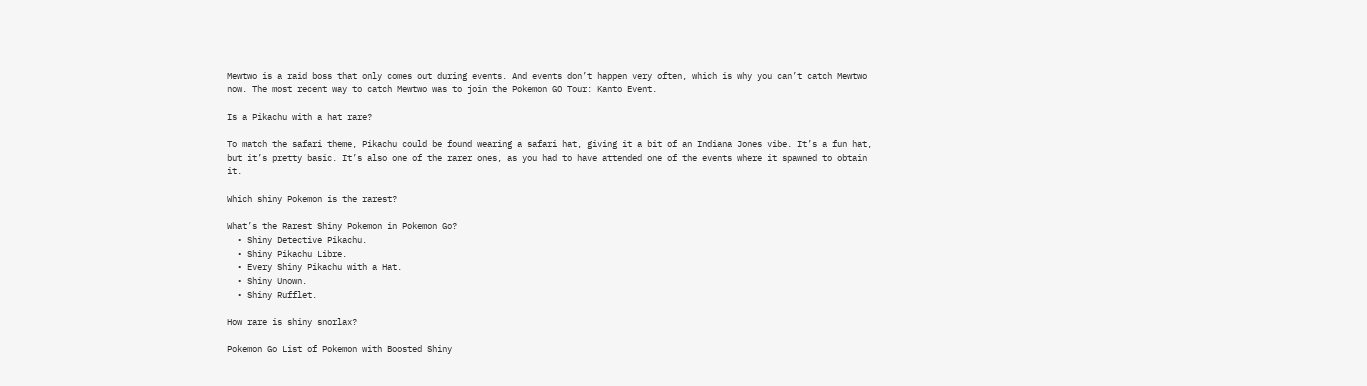Mewtwo is a raid boss that only comes out during events. And events don’t happen very often, which is why you can’t catch Mewtwo now. The most recent way to catch Mewtwo was to join the Pokemon GO Tour: Kanto Event.

Is a Pikachu with a hat rare?

To match the safari theme, Pikachu could be found wearing a safari hat, giving it a bit of an Indiana Jones vibe. It’s a fun hat, but it’s pretty basic. It’s also one of the rarer ones, as you had to have attended one of the events where it spawned to obtain it.

Which shiny Pokemon is the rarest?

What’s the Rarest Shiny Pokemon in Pokemon Go?
  • Shiny Detective Pikachu.
  • Shiny Pikachu Libre.
  • Every Shiny Pikachu with a Hat.
  • Shiny Unown.
  • Shiny Rufflet.

How rare is shiny snorlax?

Pokemon Go List of Pokemon with Boosted Shiny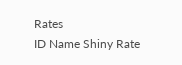Rates
ID Name Shiny Rate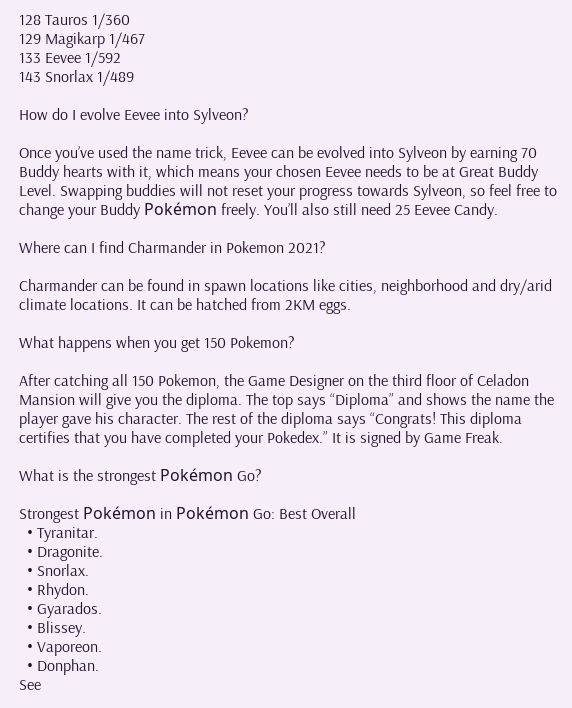128 Tauros 1/360
129 Magikarp 1/467
133 Eevee 1/592
143 Snorlax 1/489

How do I evolve Eevee into Sylveon?

Once you’ve used the name trick, Eevee can be evolved into Sylveon by earning 70 Buddy hearts with it, which means your chosen Eevee needs to be at Great Buddy Level. Swapping buddies will not reset your progress towards Sylveon, so feel free to change your Buddy Pokémon freely. You’ll also still need 25 Eevee Candy.

Where can I find Charmander in Pokemon 2021?

Charmander can be found in spawn locations like cities, neighborhood and dry/arid climate locations. It can be hatched from 2KM eggs.

What happens when you get 150 Pokemon?

After catching all 150 Pokemon, the Game Designer on the third floor of Celadon Mansion will give you the diploma. The top says “Diploma” and shows the name the player gave his character. The rest of the diploma says “Congrats! This diploma certifies that you have completed your Pokedex.” It is signed by Game Freak.

What is the strongest Pokémon Go?

Strongest Pokémon in Pokémon Go: Best Overall
  • Tyranitar.
  • Dragonite.
  • Snorlax.
  • Rhydon.
  • Gyarados.
  • Blissey.
  • Vaporeon.
  • Donphan.
See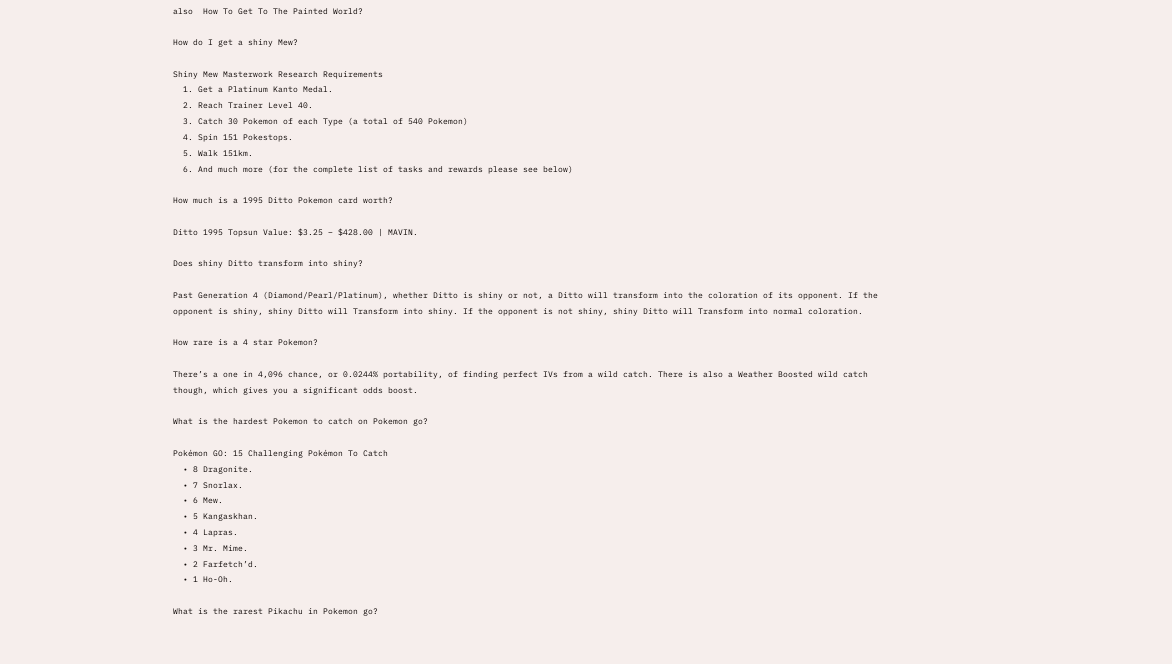also  How To Get To The Painted World?

How do I get a shiny Mew?

Shiny Mew Masterwork Research Requirements
  1. Get a Platinum Kanto Medal.
  2. Reach Trainer Level 40.
  3. Catch 30 Pokemon of each Type (a total of 540 Pokemon)
  4. Spin 151 Pokestops.
  5. Walk 151km.
  6. And much more (for the complete list of tasks and rewards please see below)

How much is a 1995 Ditto Pokemon card worth?

Ditto 1995 Topsun Value: $3.25 – $428.00 | MAVIN.

Does shiny Ditto transform into shiny?

Past Generation 4 (Diamond/Pearl/Platinum), whether Ditto is shiny or not, a Ditto will transform into the coloration of its opponent. If the opponent is shiny, shiny Ditto will Transform into shiny. If the opponent is not shiny, shiny Ditto will Transform into normal coloration.

How rare is a 4 star Pokemon?

There’s a one in 4,096 chance, or 0.0244% portability, of finding perfect IVs from a wild catch. There is also a Weather Boosted wild catch though, which gives you a significant odds boost.

What is the hardest Pokemon to catch on Pokemon go?

Pokémon GO: 15 Challenging Pokémon To Catch
  • 8 Dragonite.
  • 7 Snorlax.
  • 6 Mew.
  • 5 Kangaskhan.
  • 4 Lapras.
  • 3 Mr. Mime.
  • 2 Farfetch’d.
  • 1 Ho-Oh.

What is the rarest Pikachu in Pokemon go?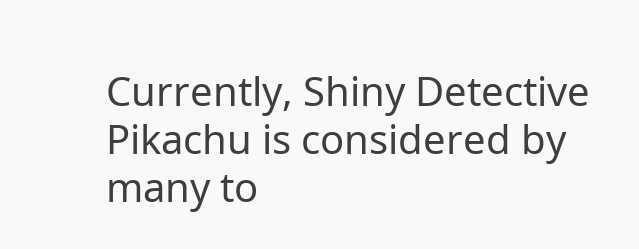Currently, Shiny Detective Pikachu is considered by many to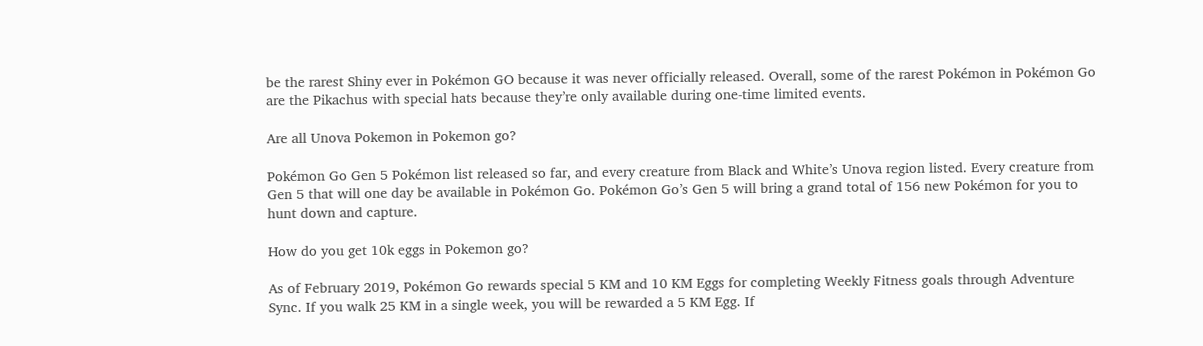be the rarest Shiny ever in Pokémon GO because it was never officially released. Overall, some of the rarest Pokémon in Pokémon Go are the Pikachus with special hats because they’re only available during one-time limited events.

Are all Unova Pokemon in Pokemon go?

Pokémon Go Gen 5 Pokémon list released so far, and every creature from Black and White’s Unova region listed. Every creature from Gen 5 that will one day be available in Pokémon Go. Pokémon Go’s Gen 5 will bring a grand total of 156 new Pokémon for you to hunt down and capture.

How do you get 10k eggs in Pokemon go?

As of February 2019, Pokémon Go rewards special 5 KM and 10 KM Eggs for completing Weekly Fitness goals through Adventure Sync. If you walk 25 KM in a single week, you will be rewarded a 5 KM Egg. If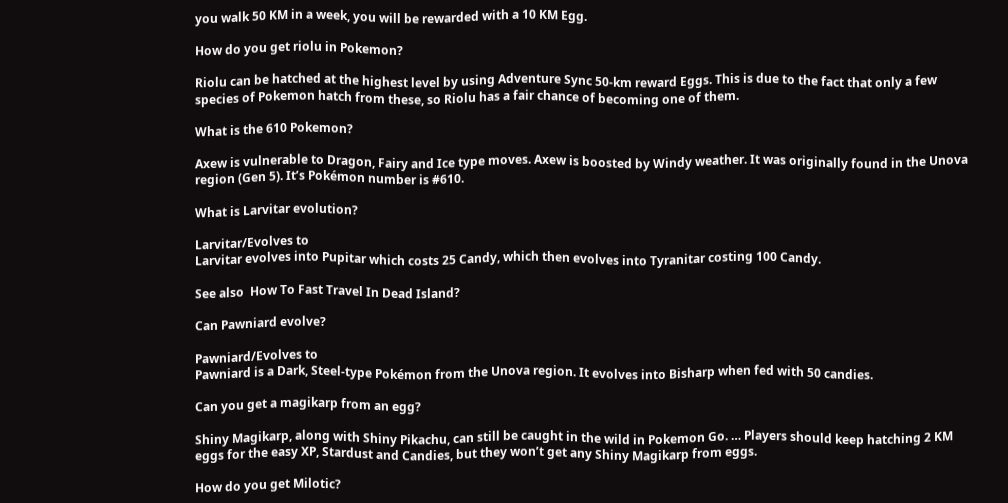you walk 50 KM in a week, you will be rewarded with a 10 KM Egg.

How do you get riolu in Pokemon?

Riolu can be hatched at the highest level by using Adventure Sync 50-km reward Eggs. This is due to the fact that only a few species of Pokemon hatch from these, so Riolu has a fair chance of becoming one of them.

What is the 610 Pokemon?

Axew is vulnerable to Dragon, Fairy and Ice type moves. Axew is boosted by Windy weather. It was originally found in the Unova region (Gen 5). It’s Pokémon number is #610.

What is Larvitar evolution?

Larvitar/Evolves to
Larvitar evolves into Pupitar which costs 25 Candy, which then evolves into Tyranitar costing 100 Candy.

See also  How To Fast Travel In Dead Island?

Can Pawniard evolve?

Pawniard/Evolves to
Pawniard is a Dark, Steel-type Pokémon from the Unova region. It evolves into Bisharp when fed with 50 candies.

Can you get a magikarp from an egg?

Shiny Magikarp, along with Shiny Pikachu, can still be caught in the wild in Pokemon Go. … Players should keep hatching 2 KM eggs for the easy XP, Stardust and Candies, but they won’t get any Shiny Magikarp from eggs.

How do you get Milotic?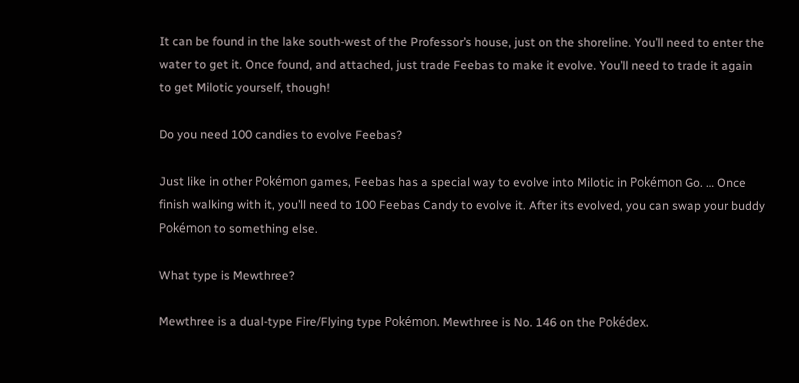It can be found in the lake south-west of the Professor’s house, just on the shoreline. You’ll need to enter the water to get it. Once found, and attached, just trade Feebas to make it evolve. You’ll need to trade it again to get Milotic yourself, though!

Do you need 100 candies to evolve Feebas?

Just like in other Pokémon games, Feebas has a special way to evolve into Milotic in Pokémon Go. … Once finish walking with it, you’ll need to 100 Feebas Candy to evolve it. After its evolved, you can swap your buddy Pokémon to something else.

What type is Mewthree?

Mewthree is a dual-type Fire/Flying type Pokémon. Mewthree is No. 146 on the Pokédex.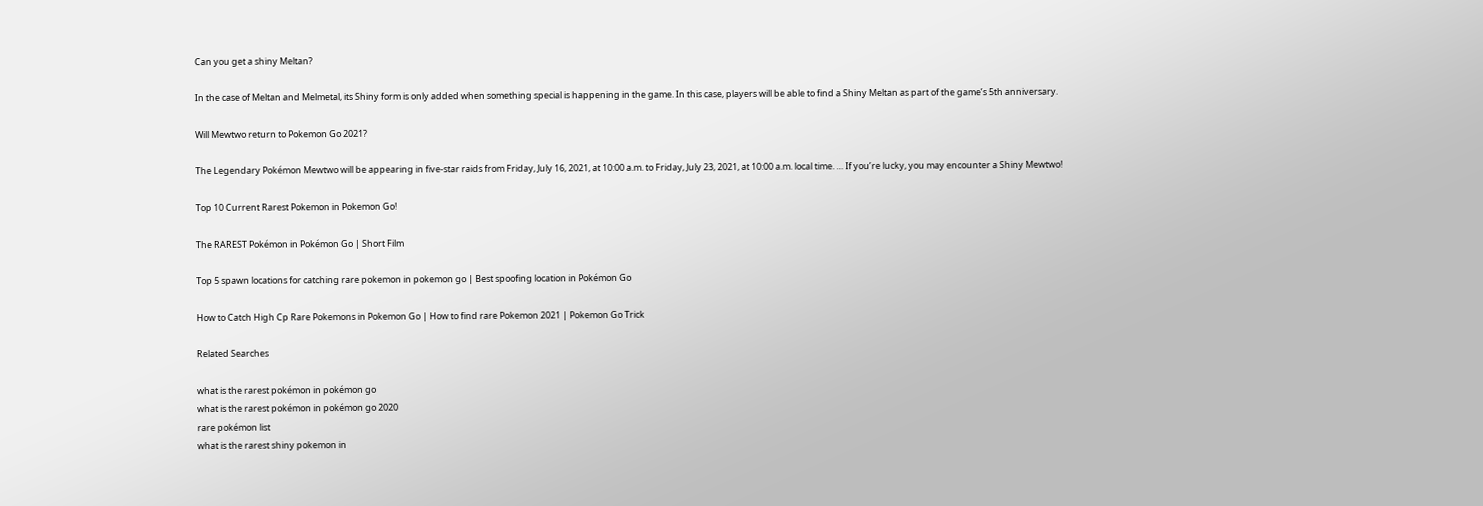Can you get a shiny Meltan?

In the case of Meltan and Melmetal, its Shiny form is only added when something special is happening in the game. In this case, players will be able to find a Shiny Meltan as part of the game’s 5th anniversary.

Will Mewtwo return to Pokemon Go 2021?

The Legendary Pokémon Mewtwo will be appearing in five-star raids from Friday, July 16, 2021, at 10:00 a.m. to Friday, July 23, 2021, at 10:00 a.m. local time. … If you’re lucky, you may encounter a Shiny Mewtwo!

Top 10 Current Rarest Pokemon in Pokemon Go!

The RAREST Pokémon in Pokémon Go | Short Film

Top 5 spawn locations for catching rare pokemon in pokemon go | Best spoofing location in Pokémon Go

How to Catch High Cp Rare Pokemons in Pokemon Go | How to find rare Pokemon 2021 | Pokemon Go Trick

Related Searches

what is the rarest pokémon in pokémon go
what is the rarest pokémon in pokémon go 2020
rare pokémon list
what is the rarest shiny pokemon in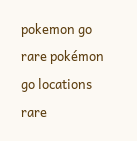pokemon go
rare pokémon go locations
rare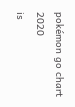pokémon go chart 2020
is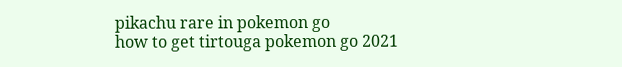pikachu rare in pokemon go
how to get tirtouga pokemon go 2021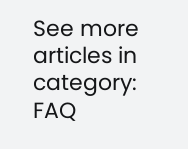See more articles in category: FAQ